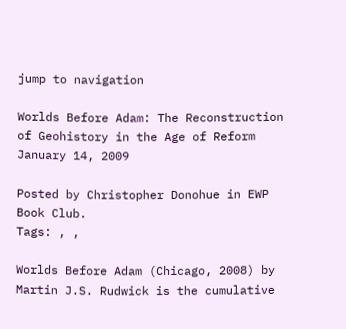jump to navigation

Worlds Before Adam: The Reconstruction of Geohistory in the Age of Reform January 14, 2009

Posted by Christopher Donohue in EWP Book Club.
Tags: , ,

Worlds Before Adam (Chicago, 2008) by Martin J.S. Rudwick is the cumulative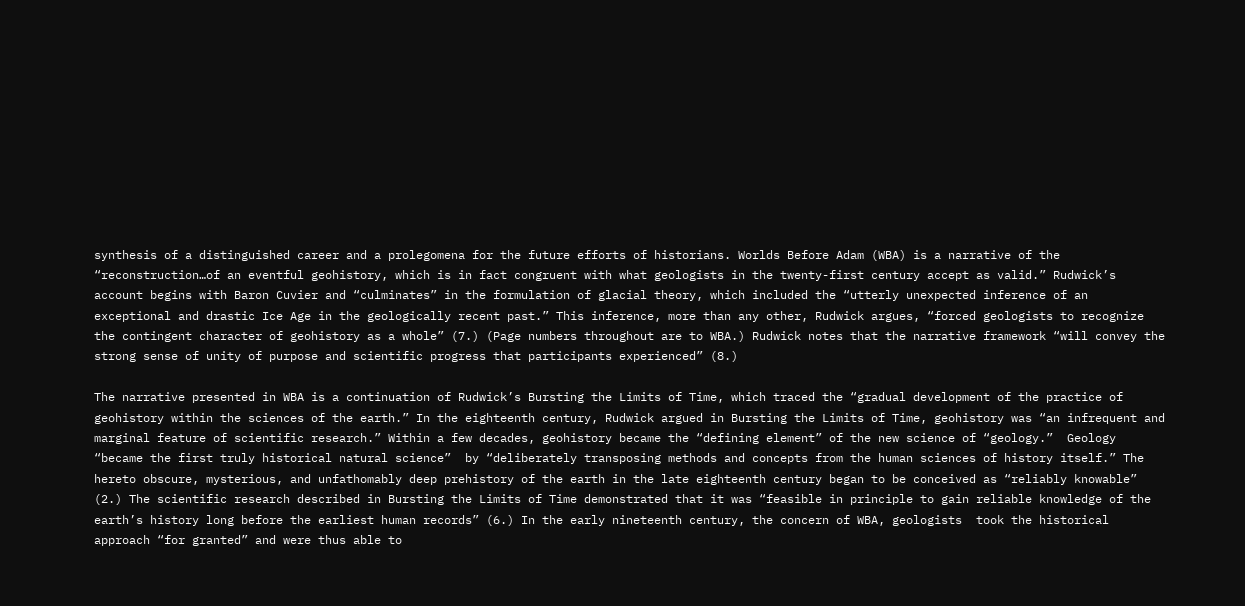synthesis of a distinguished career and a prolegomena for the future efforts of historians. Worlds Before Adam (WBA) is a narrative of the “reconstruction…of an eventful geohistory, which is in fact congruent with what geologists in the twenty-first century accept as valid.” Rudwick’s account begins with Baron Cuvier and “culminates” in the formulation of glacial theory, which included the “utterly unexpected inference of an exceptional and drastic Ice Age in the geologically recent past.” This inference, more than any other, Rudwick argues, “forced geologists to recognize the contingent character of geohistory as a whole” (7.) (Page numbers throughout are to WBA.) Rudwick notes that the narrative framework “will convey the strong sense of unity of purpose and scientific progress that participants experienced” (8.)

The narrative presented in WBA is a continuation of Rudwick’s Bursting the Limits of Time, which traced the “gradual development of the practice of geohistory within the sciences of the earth.” In the eighteenth century, Rudwick argued in Bursting the Limits of Time, geohistory was “an infrequent and marginal feature of scientific research.” Within a few decades, geohistory became the “defining element” of the new science of “geology.”  Geology “became the first truly historical natural science”  by “deliberately transposing methods and concepts from the human sciences of history itself.” The hereto obscure, mysterious, and unfathomably deep prehistory of the earth in the late eighteenth century began to be conceived as “reliably knowable” (2.) The scientific research described in Bursting the Limits of Time demonstrated that it was “feasible in principle to gain reliable knowledge of the earth’s history long before the earliest human records” (6.) In the early nineteenth century, the concern of WBA, geologists  took the historical approach “for granted” and were thus able to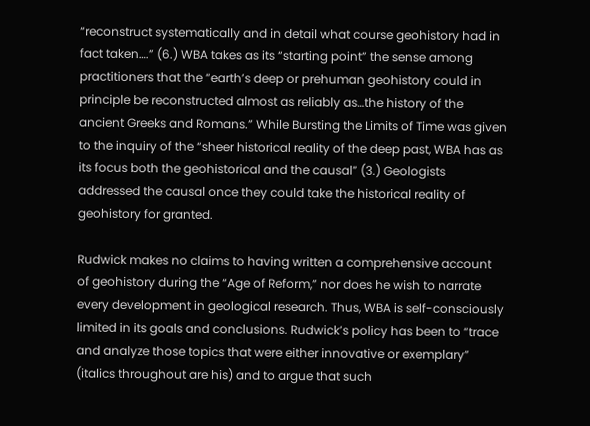“reconstruct systematically and in detail what course geohistory had in fact taken….” (6.) WBA takes as its “starting point” the sense among practitioners that the “earth’s deep or prehuman geohistory could in principle be reconstructed almost as reliably as…the history of the ancient Greeks and Romans.” While Bursting the Limits of Time was given to the inquiry of the “sheer historical reality of the deep past, WBA has as its focus both the geohistorical and the causal” (3.) Geologists addressed the causal once they could take the historical reality of geohistory for granted.

Rudwick makes no claims to having written a comprehensive account of geohistory during the “Age of Reform,” nor does he wish to narrate every development in geological research. Thus, WBA is self-consciously limited in its goals and conclusions. Rudwick’s policy has been to “trace and analyze those topics that were either innovative or exemplary” (italics throughout are his) and to argue that such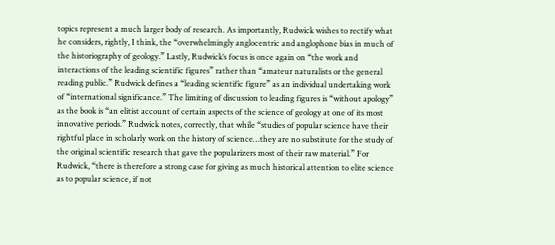topics represent a much larger body of research. As importantly, Rudwick wishes to rectify what he considers, rightly, I think, the “overwhelmingly anglocentric and anglophone bias in much of the historiography of geology.” Lastly, Rudwick’s focus is once again on “the work and interactions of the leading scientific figures” rather than “amateur naturalists or the general reading public.” Rudwick defines a “leading scientific figure” as an individual undertaking work of “international significance.” The limiting of discussion to leading figures is “without apology” as the book is “an elitist account of certain aspects of the science of geology at one of its most innovative periods.” Rudwick notes, correctly, that while “studies of popular science have their rightful place in scholarly work on the history of science…they are no substitute for the study of the original scientific research that gave the popularizers most of their raw material.” For Rudwick, “there is therefore a strong case for giving as much historical attention to elite science as to popular science, if not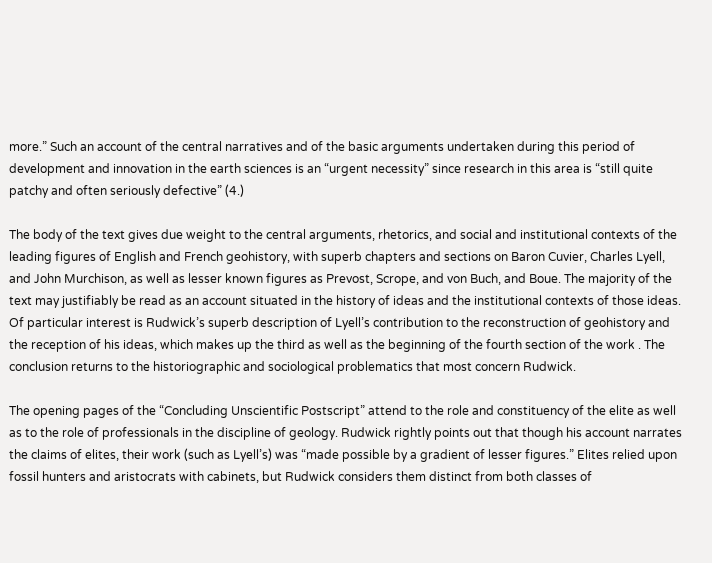more.” Such an account of the central narratives and of the basic arguments undertaken during this period of development and innovation in the earth sciences is an “urgent necessity” since research in this area is “still quite patchy and often seriously defective” (4.)

The body of the text gives due weight to the central arguments, rhetorics, and social and institutional contexts of the leading figures of English and French geohistory, with superb chapters and sections on Baron Cuvier, Charles Lyell, and John Murchison, as well as lesser known figures as Prevost, Scrope, and von Buch, and Boue. The majority of the text may justifiably be read as an account situated in the history of ideas and the institutional contexts of those ideas. Of particular interest is Rudwick’s superb description of Lyell’s contribution to the reconstruction of geohistory and the reception of his ideas, which makes up the third as well as the beginning of the fourth section of the work . The conclusion returns to the historiographic and sociological problematics that most concern Rudwick.

The opening pages of the “Concluding Unscientific Postscript” attend to the role and constituency of the elite as well as to the role of professionals in the discipline of geology. Rudwick rightly points out that though his account narrates the claims of elites, their work (such as Lyell’s) was “made possible by a gradient of lesser figures.” Elites relied upon fossil hunters and aristocrats with cabinets, but Rudwick considers them distinct from both classes of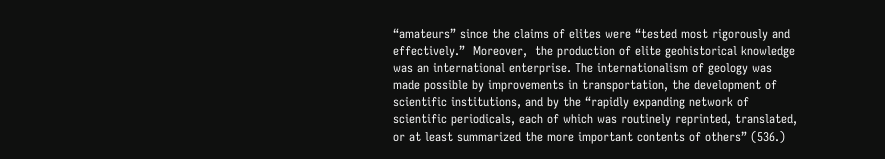“amateurs” since the claims of elites were “tested most rigorously and effectively.”  Moreover,  the production of elite geohistorical knowledge was an international enterprise. The internationalism of geology was made possible by improvements in transportation, the development of scientific institutions, and by the “rapidly expanding network of scientific periodicals, each of which was routinely reprinted, translated, or at least summarized the more important contents of others” (536.)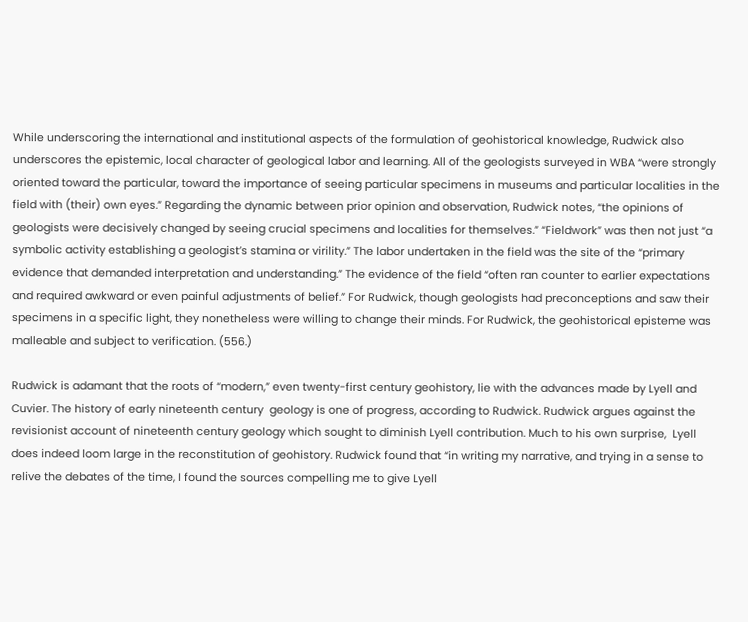While underscoring the international and institutional aspects of the formulation of geohistorical knowledge, Rudwick also underscores the epistemic, local character of geological labor and learning. All of the geologists surveyed in WBA “were strongly oriented toward the particular, toward the importance of seeing particular specimens in museums and particular localities in the field with (their) own eyes.” Regarding the dynamic between prior opinion and observation, Rudwick notes, “the opinions of geologists were decisively changed by seeing crucial specimens and localities for themselves.” “Fieldwork” was then not just “a symbolic activity establishing a geologist’s stamina or virility.” The labor undertaken in the field was the site of the “primary evidence that demanded interpretation and understanding.” The evidence of the field “often ran counter to earlier expectations and required awkward or even painful adjustments of belief.” For Rudwick, though geologists had preconceptions and saw their specimens in a specific light, they nonetheless were willing to change their minds. For Rudwick, the geohistorical episteme was malleable and subject to verification. (556.)

Rudwick is adamant that the roots of “modern,” even twenty-first century geohistory, lie with the advances made by Lyell and Cuvier. The history of early nineteenth century  geology is one of progress, according to Rudwick. Rudwick argues against the revisionist account of nineteenth century geology which sought to diminish Lyell contribution. Much to his own surprise,  Lyell does indeed loom large in the reconstitution of geohistory. Rudwick found that “in writing my narrative, and trying in a sense to relive the debates of the time, I found the sources compelling me to give Lyell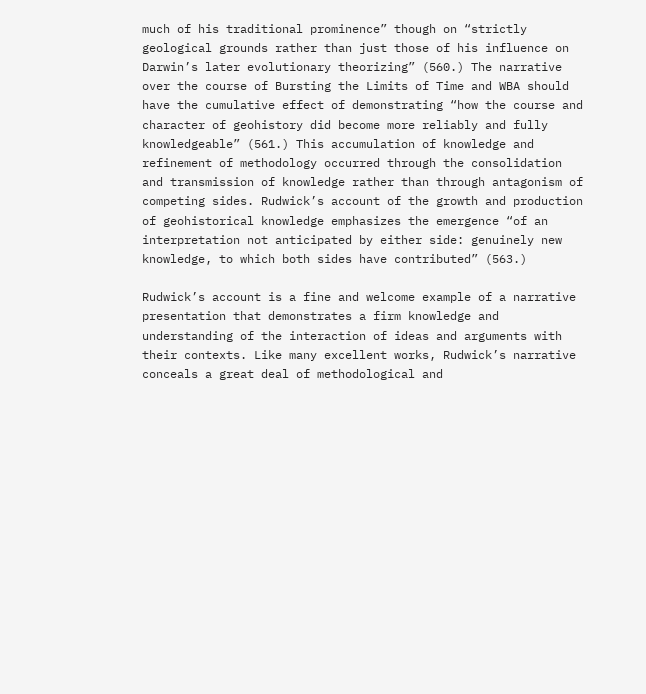much of his traditional prominence” though on “strictly geological grounds rather than just those of his influence on Darwin’s later evolutionary theorizing” (560.) The narrative over the course of Bursting the Limits of Time and WBA should have the cumulative effect of demonstrating “how the course and character of geohistory did become more reliably and fully knowledgeable” (561.) This accumulation of knowledge and refinement of methodology occurred through the consolidation and transmission of knowledge rather than through antagonism of competing sides. Rudwick’s account of the growth and production of geohistorical knowledge emphasizes the emergence “of an interpretation not anticipated by either side: genuinely new knowledge, to which both sides have contributed” (563.)

Rudwick’s account is a fine and welcome example of a narrative presentation that demonstrates a firm knowledge and understanding of the interaction of ideas and arguments with their contexts. Like many excellent works, Rudwick’s narrative conceals a great deal of methodological and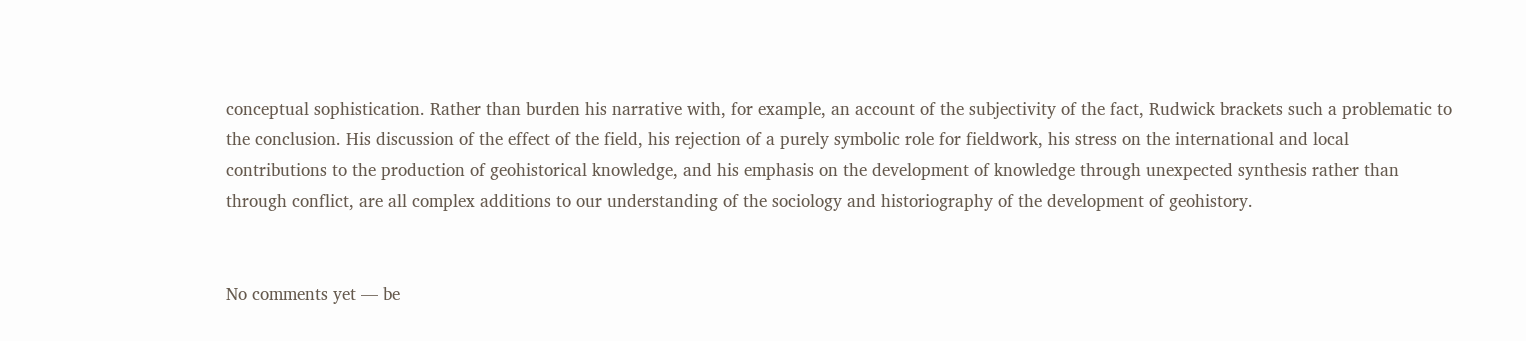conceptual sophistication. Rather than burden his narrative with, for example, an account of the subjectivity of the fact, Rudwick brackets such a problematic to the conclusion. His discussion of the effect of the field, his rejection of a purely symbolic role for fieldwork, his stress on the international and local contributions to the production of geohistorical knowledge, and his emphasis on the development of knowledge through unexpected synthesis rather than through conflict, are all complex additions to our understanding of the sociology and historiography of the development of geohistory.


No comments yet — be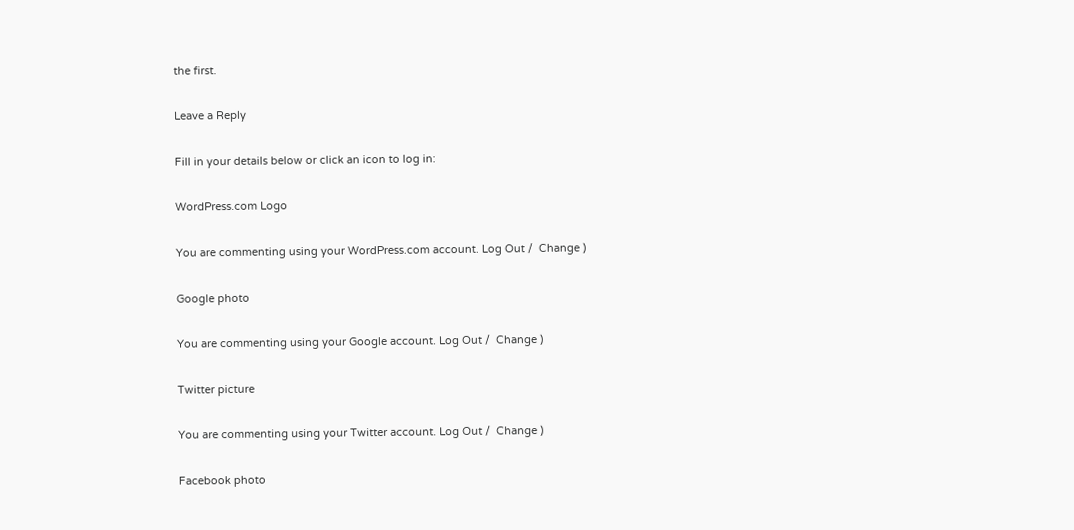the first.

Leave a Reply

Fill in your details below or click an icon to log in:

WordPress.com Logo

You are commenting using your WordPress.com account. Log Out /  Change )

Google photo

You are commenting using your Google account. Log Out /  Change )

Twitter picture

You are commenting using your Twitter account. Log Out /  Change )

Facebook photo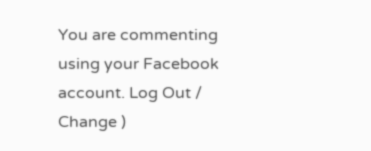You are commenting using your Facebook account. Log Out /  Change )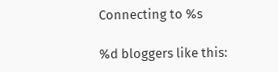Connecting to %s

%d bloggers like this: